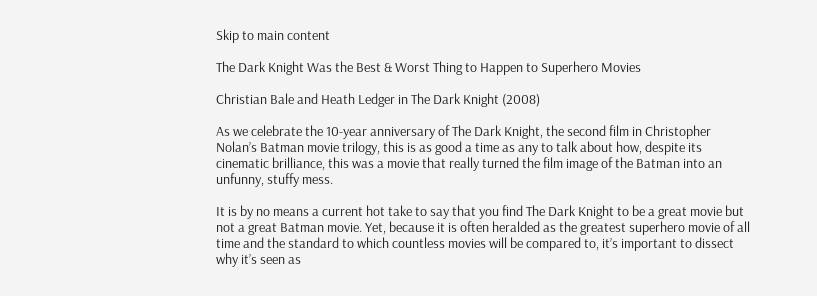Skip to main content

The Dark Knight Was the Best & Worst Thing to Happen to Superhero Movies

Christian Bale and Heath Ledger in The Dark Knight (2008)

As we celebrate the 10-year anniversary of The Dark Knight, the second film in Christopher Nolan’s Batman movie trilogy, this is as good a time as any to talk about how, despite its cinematic brilliance, this was a movie that really turned the film image of the Batman into an unfunny, stuffy mess.

It is by no means a current hot take to say that you find The Dark Knight to be a great movie but not a great Batman movie. Yet, because it is often heralded as the greatest superhero movie of all time and the standard to which countless movies will be compared to, it’s important to dissect why it’s seen as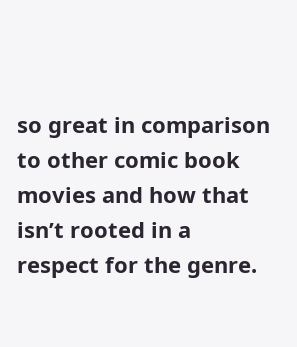so great in comparison to other comic book movies and how that isn’t rooted in a respect for the genre.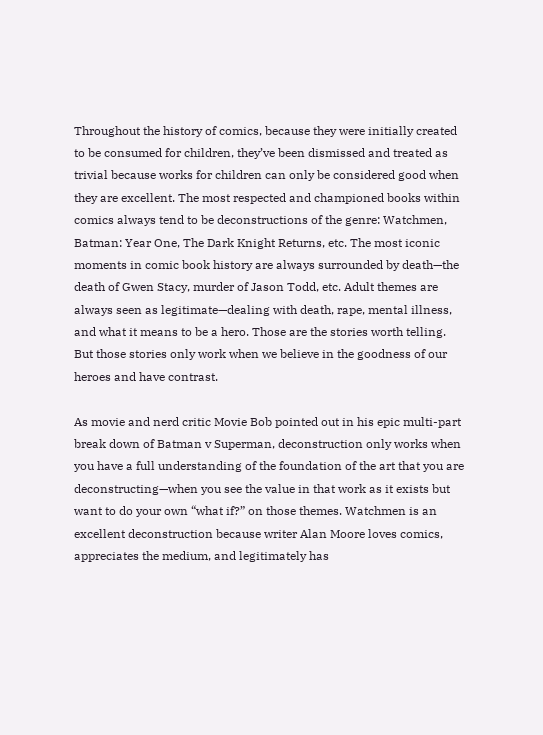Throughout the history of comics, because they were initially created to be consumed for children, they’ve been dismissed and treated as trivial because works for children can only be considered good when they are excellent. The most respected and championed books within comics always tend to be deconstructions of the genre: Watchmen, Batman: Year One, The Dark Knight Returns, etc. The most iconic moments in comic book history are always surrounded by death—the death of Gwen Stacy, murder of Jason Todd, etc. Adult themes are always seen as legitimate—dealing with death, rape, mental illness, and what it means to be a hero. Those are the stories worth telling. But those stories only work when we believe in the goodness of our heroes and have contrast.

As movie and nerd critic Movie Bob pointed out in his epic multi-part break down of Batman v Superman, deconstruction only works when you have a full understanding of the foundation of the art that you are deconstructing—when you see the value in that work as it exists but want to do your own “what if?” on those themes. Watchmen is an excellent deconstruction because writer Alan Moore loves comics, appreciates the medium, and legitimately has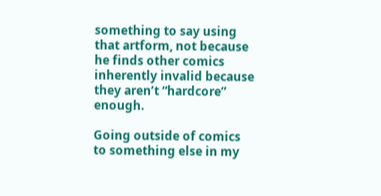something to say using that artform, not because he finds other comics inherently invalid because they aren’t “hardcore” enough.

Going outside of comics to something else in my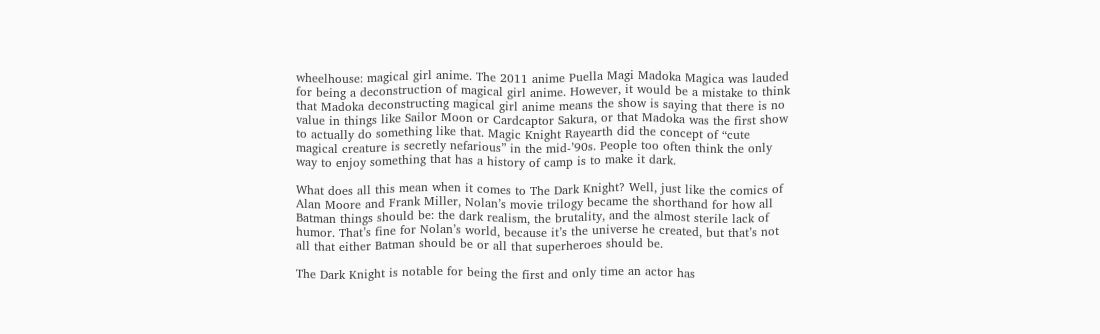wheelhouse: magical girl anime. The 2011 anime Puella Magi Madoka Magica was lauded for being a deconstruction of magical girl anime. However, it would be a mistake to think that Madoka deconstructing magical girl anime means the show is saying that there is no value in things like Sailor Moon or Cardcaptor Sakura, or that Madoka was the first show to actually do something like that. Magic Knight Rayearth did the concept of “cute magical creature is secretly nefarious” in the mid-’90s. People too often think the only way to enjoy something that has a history of camp is to make it dark.

What does all this mean when it comes to The Dark Knight? Well, just like the comics of Alan Moore and Frank Miller, Nolan’s movie trilogy became the shorthand for how all Batman things should be: the dark realism, the brutality, and the almost sterile lack of humor. That’s fine for Nolan’s world, because it’s the universe he created, but that’s not all that either Batman should be or all that superheroes should be.

The Dark Knight is notable for being the first and only time an actor has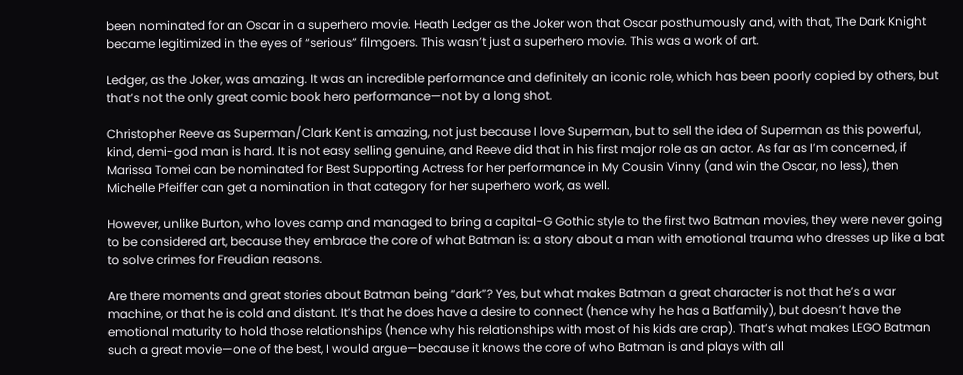been nominated for an Oscar in a superhero movie. Heath Ledger as the Joker won that Oscar posthumously and, with that, The Dark Knight became legitimized in the eyes of “serious” filmgoers. This wasn’t just a superhero movie. This was a work of art.

Ledger, as the Joker, was amazing. It was an incredible performance and definitely an iconic role, which has been poorly copied by others, but that’s not the only great comic book hero performance—not by a long shot.

Christopher Reeve as Superman/Clark Kent is amazing, not just because I love Superman, but to sell the idea of Superman as this powerful, kind, demi-god man is hard. It is not easy selling genuine, and Reeve did that in his first major role as an actor. As far as I’m concerned, if Marissa Tomei can be nominated for Best Supporting Actress for her performance in My Cousin Vinny (and win the Oscar, no less), then Michelle Pfeiffer can get a nomination in that category for her superhero work, as well.

However, unlike Burton, who loves camp and managed to bring a capital-G Gothic style to the first two Batman movies, they were never going to be considered art, because they embrace the core of what Batman is: a story about a man with emotional trauma who dresses up like a bat to solve crimes for Freudian reasons.

Are there moments and great stories about Batman being “dark”? Yes, but what makes Batman a great character is not that he’s a war machine, or that he is cold and distant. It’s that he does have a desire to connect (hence why he has a Batfamily), but doesn’t have the emotional maturity to hold those relationships (hence why his relationships with most of his kids are crap). That’s what makes LEGO Batman such a great movie—one of the best, I would argue—because it knows the core of who Batman is and plays with all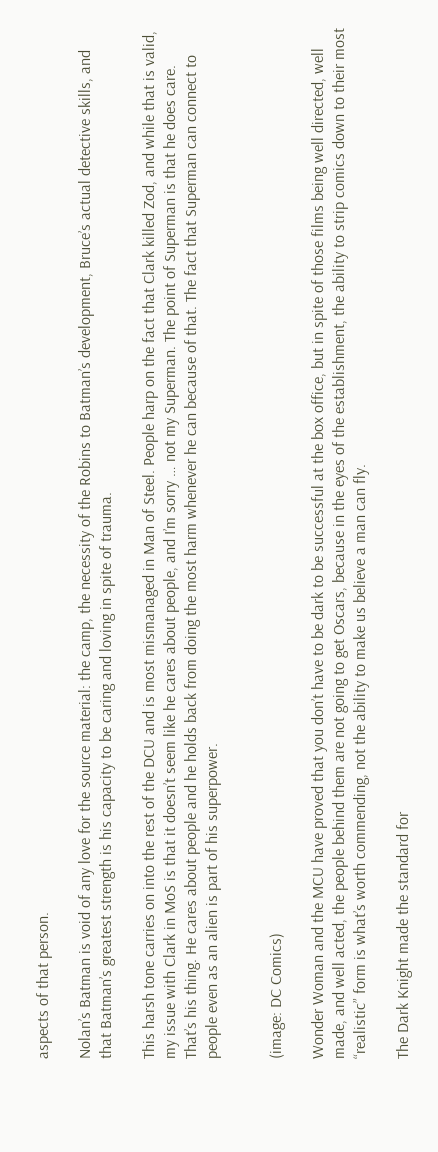aspects of that person.

Nolan’s Batman is void of any love for the source material: the camp, the necessity of the Robins to Batman’s development, Bruce’s actual detective skills, and that Batman’s greatest strength is his capacity to be caring and loving in spite of trauma.

This harsh tone carries on into the rest of the DCU and is most mismanaged in Man of Steel. People harp on the fact that Clark killed Zod, and while that is valid, my issue with Clark in MoS is that it doesn’t seem like he cares about people, and I’m sorry … not my Superman. The point of Superman is that he does care. That’s his thing. He cares about people and he holds back from doing the most harm whenever he can because of that. The fact that Superman can connect to people even as an alien is part of his superpower.


(image: DC Comics)

Wonder Woman and the MCU have proved that you don’t have to be dark to be successful at the box office, but in spite of those films being well directed, well made, and well acted, the people behind them are not going to get Oscars, because in the eyes of the establishment, the ability to strip comics down to their most “realistic” form is what’s worth commending, not the ability to make us believe a man can fly.

The Dark Knight made the standard for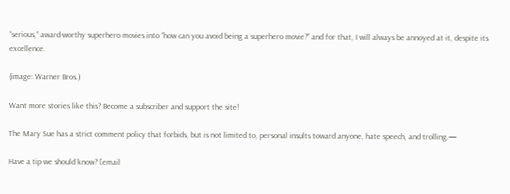“serious,” award-worthy superhero movies into “how can you avoid being a superhero movie?” and for that, I will always be annoyed at it, despite its excellence.

(image: Warner Bros.)

Want more stories like this? Become a subscriber and support the site!

The Mary Sue has a strict comment policy that forbids, but is not limited to, personal insults toward anyone, hate speech, and trolling.—

Have a tip we should know? [email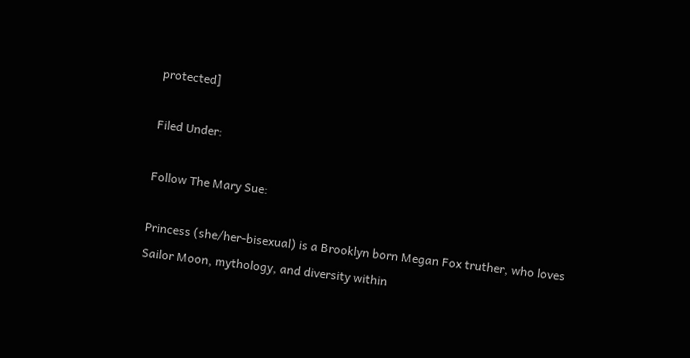protected]

Filed Under:

Follow The Mary Sue:

Princess (she/her-bisexual) is a Brooklyn born Megan Fox truther, who loves Sailor Moon, mythology, and diversity within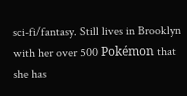sci-fi/fantasy. Still lives in Brooklyn with her over 500 Pokémon that she has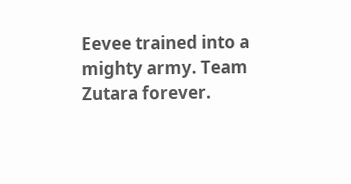Eevee trained into a mighty army. Team Zutara forever.